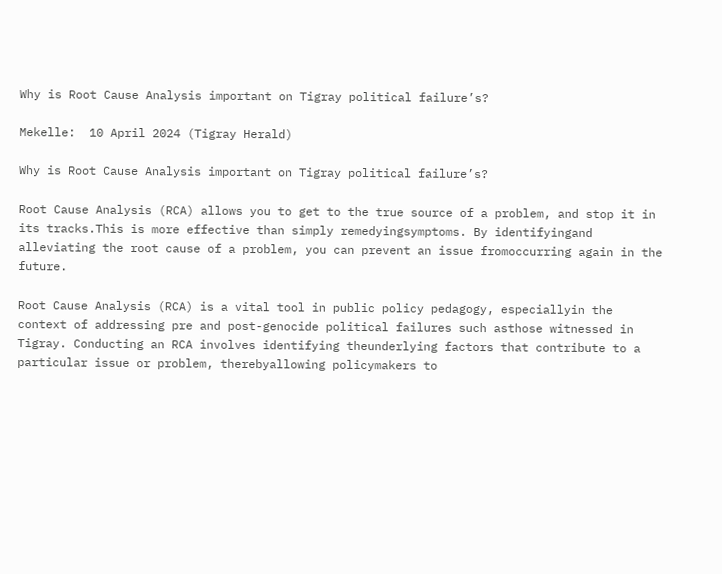Why is Root Cause Analysis important on Tigray political failure’s?

Mekelle:  10 April 2024 (Tigray Herald)

Why is Root Cause Analysis important on Tigray political failure’s?

Root Cause Analysis (RCA) allows you to get to the true source of a problem, and stop it in its tracks.This is more effective than simply remedyingsymptoms. By identifyingand alleviating the root cause of a problem, you can prevent an issue fromoccurring again in the future.

Root Cause Analysis (RCA) is a vital tool in public policy pedagogy, especiallyin the context of addressing pre and post-genocide political failures such asthose witnessed in Tigray. Conducting an RCA involves identifying theunderlying factors that contribute to a particular issue or problem, therebyallowing policymakers to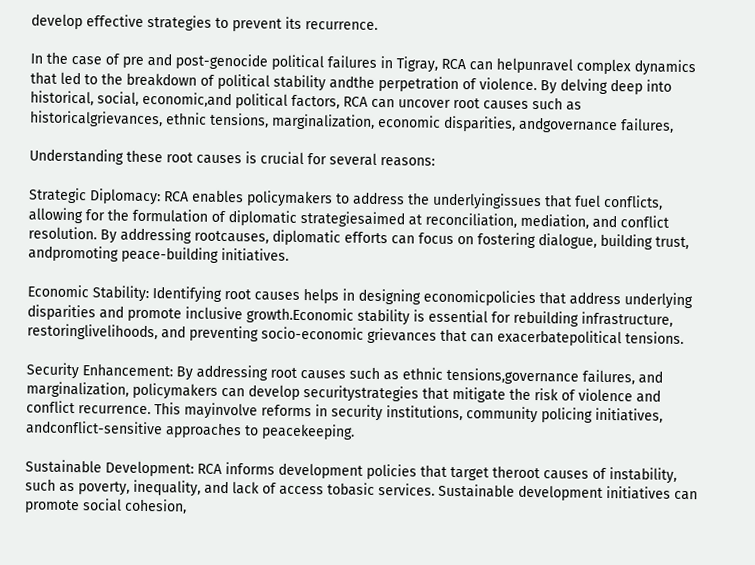develop effective strategies to prevent its recurrence.

In the case of pre and post-genocide political failures in Tigray, RCA can helpunravel complex dynamics that led to the breakdown of political stability andthe perpetration of violence. By delving deep into historical, social, economic,and political factors, RCA can uncover root causes such as historicalgrievances, ethnic tensions, marginalization, economic disparities, andgovernance failures,

Understanding these root causes is crucial for several reasons:

Strategic Diplomacy: RCA enables policymakers to address the underlyingissues that fuel conflicts, allowing for the formulation of diplomatic strategiesaimed at reconciliation, mediation, and conflict resolution. By addressing rootcauses, diplomatic efforts can focus on fostering dialogue, building trust, andpromoting peace-building initiatives.

Economic Stability: Identifying root causes helps in designing economicpolicies that address underlying disparities and promote inclusive growth.Economic stability is essential for rebuilding infrastructure, restoringlivelihoods, and preventing socio-economic grievances that can exacerbatepolitical tensions.

Security Enhancement: By addressing root causes such as ethnic tensions,governance failures, and marginalization, policymakers can develop securitystrategies that mitigate the risk of violence and conflict recurrence. This mayinvolve reforms in security institutions, community policing initiatives, andconflict-sensitive approaches to peacekeeping.

Sustainable Development: RCA informs development policies that target theroot causes of instability, such as poverty, inequality, and lack of access tobasic services. Sustainable development initiatives can promote social cohesion,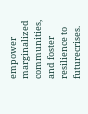empower marginalized communities, and foster resilience to futurecrises.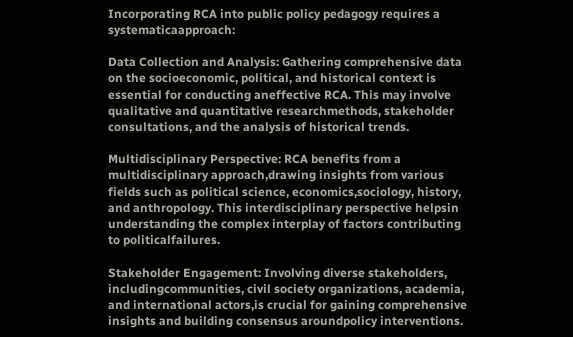Incorporating RCA into public policy pedagogy requires a systematicaapproach:

Data Collection and Analysis: Gathering comprehensive data on the socioeconomic, political, and historical context is essential for conducting aneffective RCA. This may involve qualitative and quantitative researchmethods, stakeholder consultations, and the analysis of historical trends.

Multidisciplinary Perspective: RCA benefits from a multidisciplinary approach,drawing insights from various fields such as political science, economics,sociology, history, and anthropology. This interdisciplinary perspective helpsin understanding the complex interplay of factors contributing to politicalfailures.

Stakeholder Engagement: Involving diverse stakeholders, includingcommunities, civil society organizations, academia, and international actors,is crucial for gaining comprehensive insights and building consensus aroundpolicy interventions.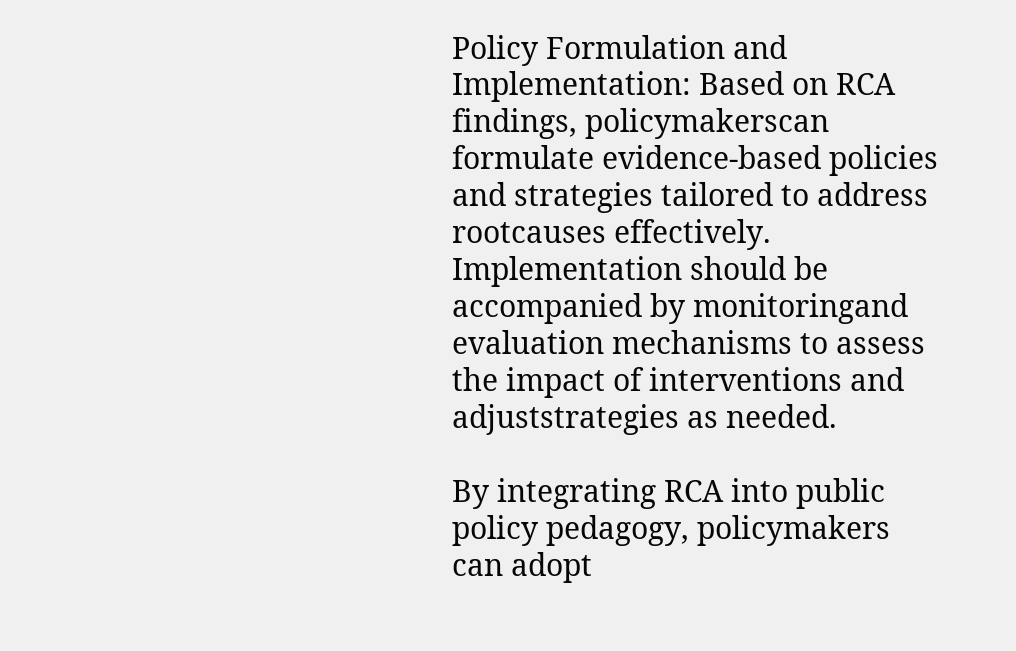Policy Formulation and Implementation: Based on RCA findings, policymakerscan formulate evidence-based policies and strategies tailored to address rootcauses effectively. Implementation should be accompanied by monitoringand evaluation mechanisms to assess the impact of interventions and adjuststrategies as needed.

By integrating RCA into public policy pedagogy, policymakers can adopt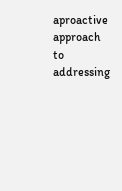aproactive approach to addressing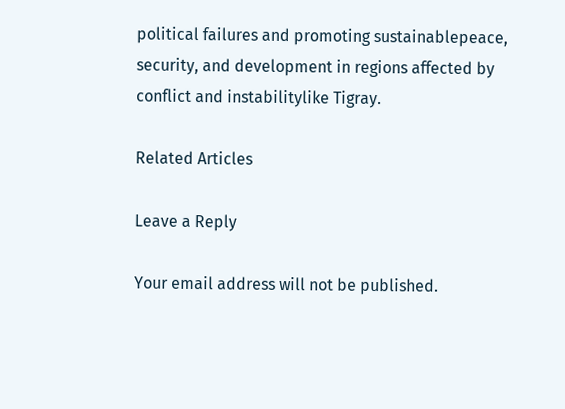political failures and promoting sustainablepeace, security, and development in regions affected by conflict and instabilitylike Tigray.

Related Articles

Leave a Reply

Your email address will not be published.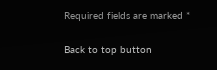Required fields are marked *

Back to top button